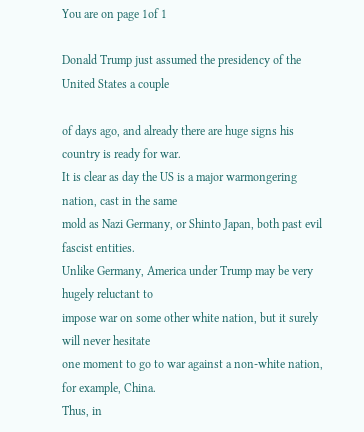You are on page 1of 1

Donald Trump just assumed the presidency of the United States a couple

of days ago, and already there are huge signs his country is ready for war.
It is clear as day the US is a major warmongering nation, cast in the same
mold as Nazi Germany, or Shinto Japan, both past evil fascist entities.
Unlike Germany, America under Trump may be very hugely reluctant to
impose war on some other white nation, but it surely will never hesitate
one moment to go to war against a non-white nation, for example, China.
Thus, in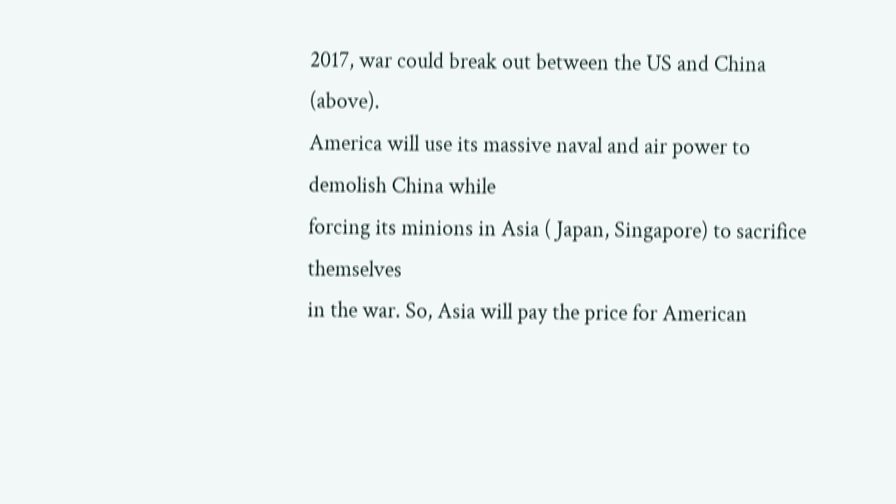2017, war could break out between the US and China (above).
America will use its massive naval and air power to demolish China while
forcing its minions in Asia ( Japan, Singapore) to sacrifice themselves
in the war. So, Asia will pay the price for American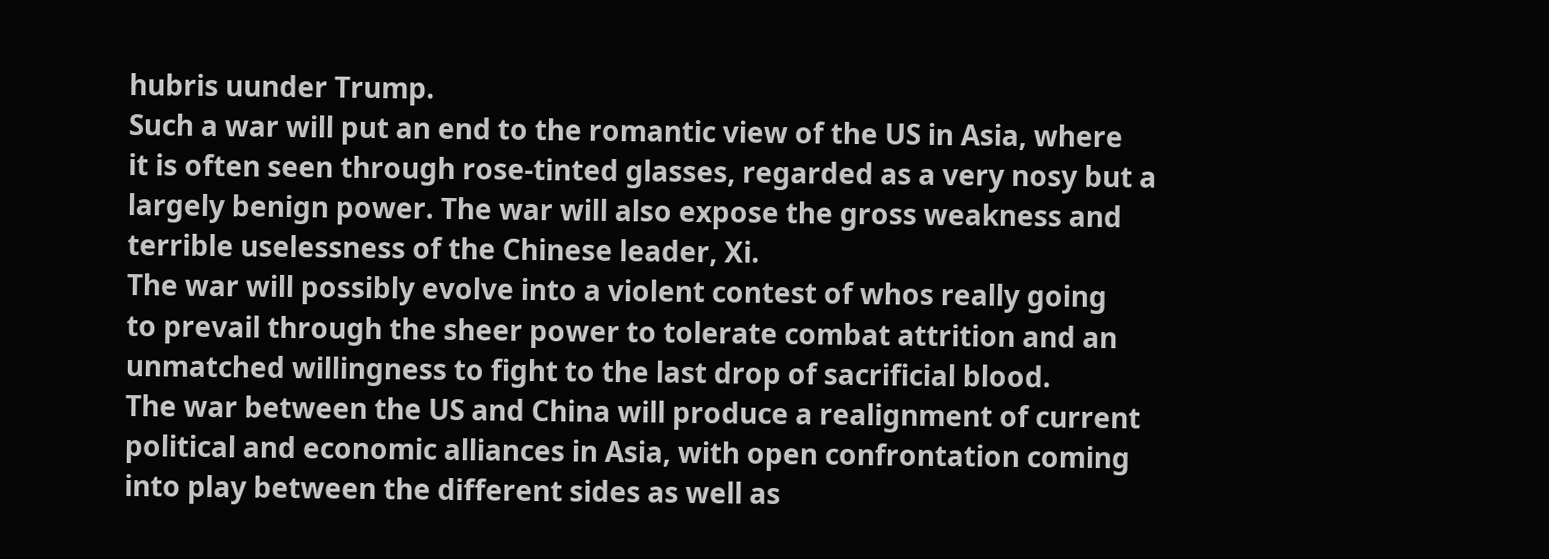hubris uunder Trump.
Such a war will put an end to the romantic view of the US in Asia, where
it is often seen through rose-tinted glasses, regarded as a very nosy but a
largely benign power. The war will also expose the gross weakness and
terrible uselessness of the Chinese leader, Xi.
The war will possibly evolve into a violent contest of whos really going
to prevail through the sheer power to tolerate combat attrition and an
unmatched willingness to fight to the last drop of sacrificial blood.
The war between the US and China will produce a realignment of current
political and economic alliances in Asia, with open confrontation coming
into play between the different sides as well as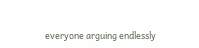everyone arguing endlessly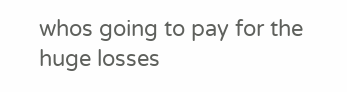whos going to pay for the huge losses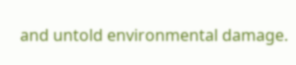and untold environmental damage.